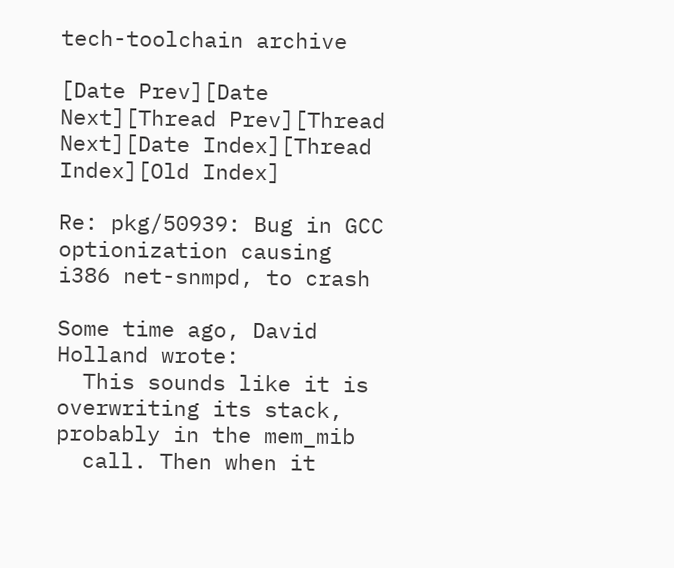tech-toolchain archive

[Date Prev][Date Next][Thread Prev][Thread Next][Date Index][Thread Index][Old Index]

Re: pkg/50939: Bug in GCC optionization causing i386 net-snmpd, to crash

Some time ago, David Holland wrote:
  This sounds like it is overwriting its stack, probably in the mem_mib
  call. Then when it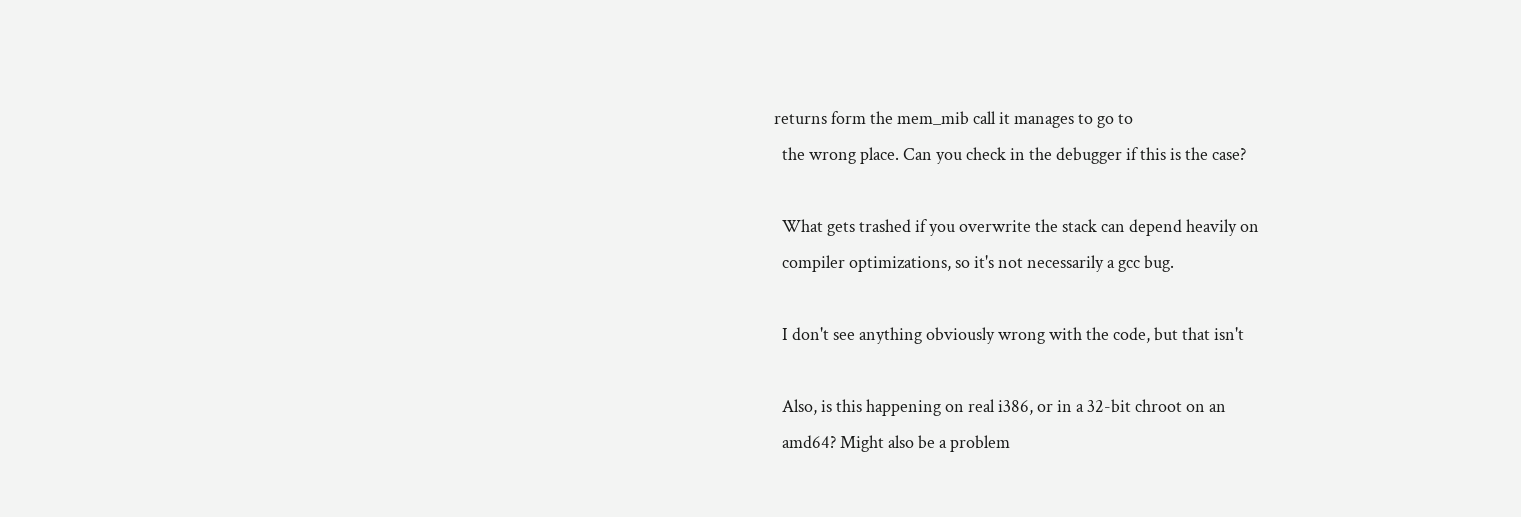returns form the mem_mib call it manages to go to
  the wrong place. Can you check in the debugger if this is the case?

  What gets trashed if you overwrite the stack can depend heavily on
  compiler optimizations, so it's not necessarily a gcc bug.

  I don't see anything obviously wrong with the code, but that isn't

  Also, is this happening on real i386, or in a 32-bit chroot on an
  amd64? Might also be a problem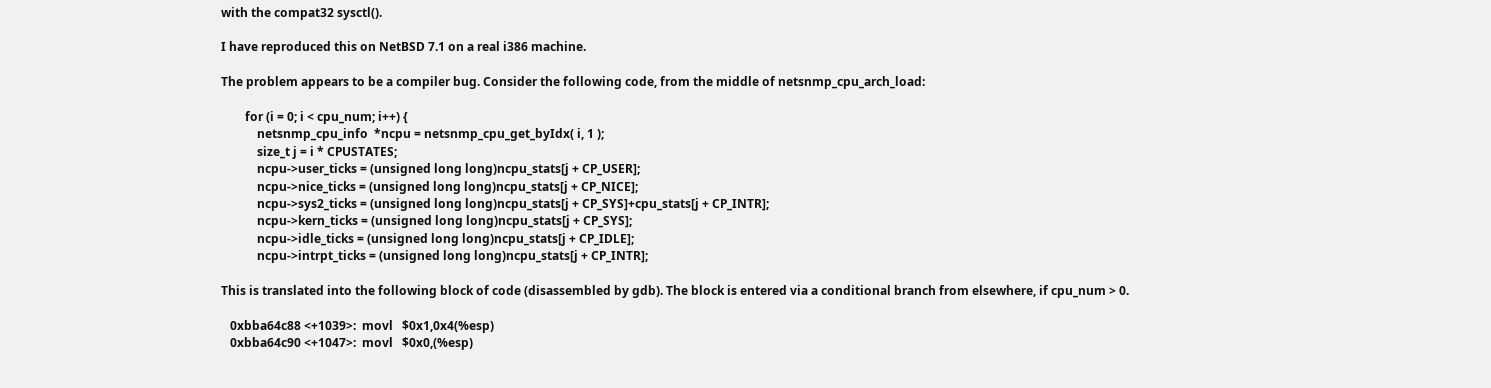with the compat32 sysctl().

I have reproduced this on NetBSD 7.1 on a real i386 machine.

The problem appears to be a compiler bug. Consider the following code, from the middle of netsnmp_cpu_arch_load:

        for (i = 0; i < cpu_num; i++) {
            netsnmp_cpu_info  *ncpu = netsnmp_cpu_get_byIdx( i, 1 );
            size_t j = i * CPUSTATES;
            ncpu->user_ticks = (unsigned long long)ncpu_stats[j + CP_USER];
            ncpu->nice_ticks = (unsigned long long)ncpu_stats[j + CP_NICE];
            ncpu->sys2_ticks = (unsigned long long)ncpu_stats[j + CP_SYS]+cpu_stats[j + CP_INTR];
            ncpu->kern_ticks = (unsigned long long)ncpu_stats[j + CP_SYS];
            ncpu->idle_ticks = (unsigned long long)ncpu_stats[j + CP_IDLE];
            ncpu->intrpt_ticks = (unsigned long long)ncpu_stats[j + CP_INTR];

This is translated into the following block of code (disassembled by gdb). The block is entered via a conditional branch from elsewhere, if cpu_num > 0.

   0xbba64c88 <+1039>:  movl   $0x1,0x4(%esp)
   0xbba64c90 <+1047>:  movl   $0x0,(%esp)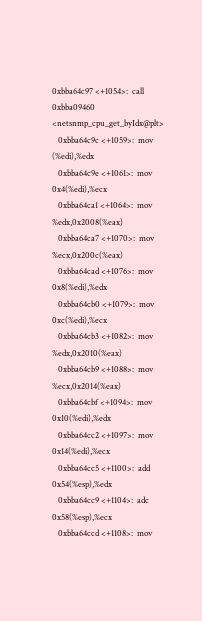0xbba64c97 <+1054>:  call   0xbba09460 <netsnmp_cpu_get_byIdx@plt>
   0xbba64c9c <+1059>:  mov    (%edi),%edx
   0xbba64c9e <+1061>:  mov    0x4(%edi),%ecx
   0xbba64ca1 <+1064>:  mov    %edx,0x2008(%eax)
   0xbba64ca7 <+1070>:  mov    %ecx,0x200c(%eax)
   0xbba64cad <+1076>:  mov    0x8(%edi),%edx
   0xbba64cb0 <+1079>:  mov    0xc(%edi),%ecx
   0xbba64cb3 <+1082>:  mov    %edx,0x2010(%eax)
   0xbba64cb9 <+1088>:  mov    %ecx,0x2014(%eax)
   0xbba64cbf <+1094>:  mov    0x10(%edi),%edx
   0xbba64cc2 <+1097>:  mov    0x14(%edi),%ecx
   0xbba64cc5 <+1100>:  add    0x54(%esp),%edx
   0xbba64cc9 <+1104>:  adc    0x58(%esp),%ecx
   0xbba64ccd <+1108>:  mov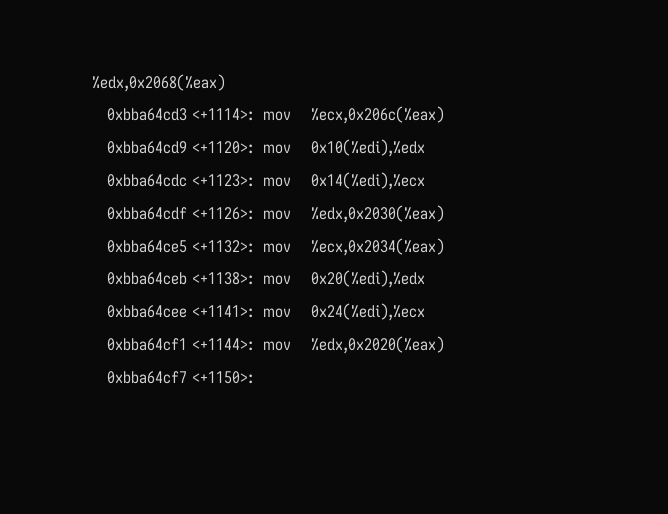%edx,0x2068(%eax)
   0xbba64cd3 <+1114>:  mov    %ecx,0x206c(%eax)
   0xbba64cd9 <+1120>:  mov    0x10(%edi),%edx
   0xbba64cdc <+1123>:  mov    0x14(%edi),%ecx
   0xbba64cdf <+1126>:  mov    %edx,0x2030(%eax)
   0xbba64ce5 <+1132>:  mov    %ecx,0x2034(%eax)
   0xbba64ceb <+1138>:  mov    0x20(%edi),%edx
   0xbba64cee <+1141>:  mov    0x24(%edi),%ecx
   0xbba64cf1 <+1144>:  mov    %edx,0x2020(%eax)
   0xbba64cf7 <+1150>: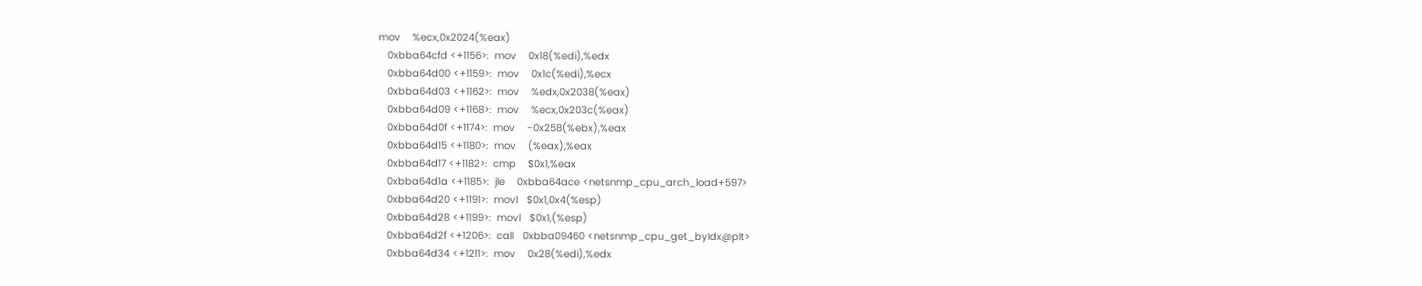mov    %ecx,0x2024(%eax)
   0xbba64cfd <+1156>:  mov    0x18(%edi),%edx
   0xbba64d00 <+1159>:  mov    0x1c(%edi),%ecx
   0xbba64d03 <+1162>:  mov    %edx,0x2038(%eax)
   0xbba64d09 <+1168>:  mov    %ecx,0x203c(%eax)
   0xbba64d0f <+1174>:  mov    -0x258(%ebx),%eax
   0xbba64d15 <+1180>:  mov    (%eax),%eax
   0xbba64d17 <+1182>:  cmp    $0x1,%eax
   0xbba64d1a <+1185>:  jle    0xbba64ace <netsnmp_cpu_arch_load+597>
   0xbba64d20 <+1191>:  movl   $0x1,0x4(%esp)
   0xbba64d28 <+1199>:  movl   $0x1,(%esp)
   0xbba64d2f <+1206>:  call   0xbba09460 <netsnmp_cpu_get_byIdx@plt>
   0xbba64d34 <+1211>:  mov    0x28(%edi),%edx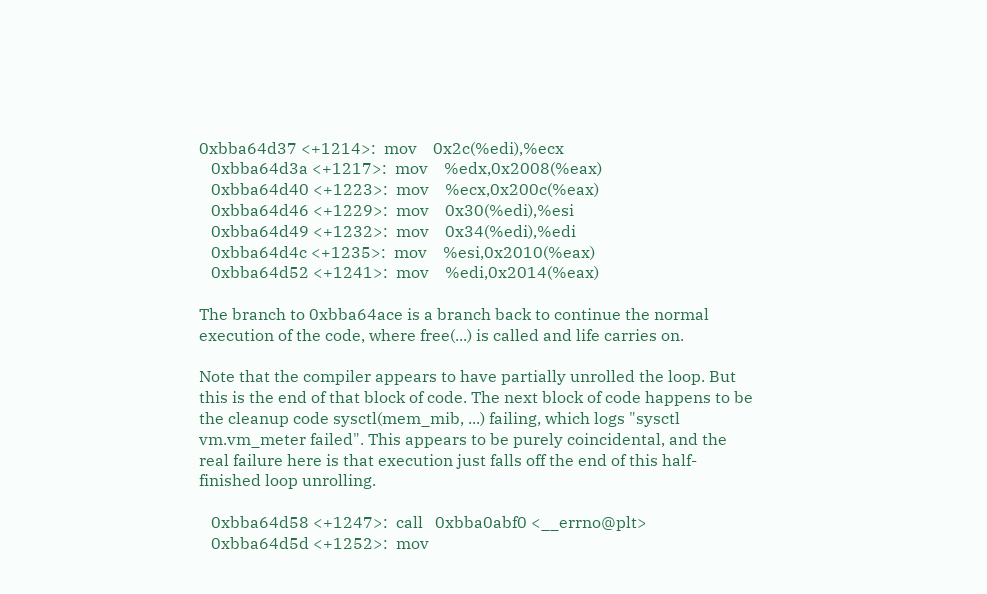0xbba64d37 <+1214>:  mov    0x2c(%edi),%ecx
   0xbba64d3a <+1217>:  mov    %edx,0x2008(%eax)
   0xbba64d40 <+1223>:  mov    %ecx,0x200c(%eax)
   0xbba64d46 <+1229>:  mov    0x30(%edi),%esi
   0xbba64d49 <+1232>:  mov    0x34(%edi),%edi
   0xbba64d4c <+1235>:  mov    %esi,0x2010(%eax)
   0xbba64d52 <+1241>:  mov    %edi,0x2014(%eax)

The branch to 0xbba64ace is a branch back to continue the normal execution of the code, where free(...) is called and life carries on.

Note that the compiler appears to have partially unrolled the loop. But this is the end of that block of code. The next block of code happens to be the cleanup code sysctl(mem_mib, ...) failing, which logs "sysctl vm.vm_meter failed". This appears to be purely coincidental, and the real failure here is that execution just falls off the end of this half-finished loop unrolling.

   0xbba64d58 <+1247>:  call   0xbba0abf0 <__errno@plt>
   0xbba64d5d <+1252>:  mov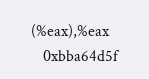(%eax),%eax
   0xbba64d5f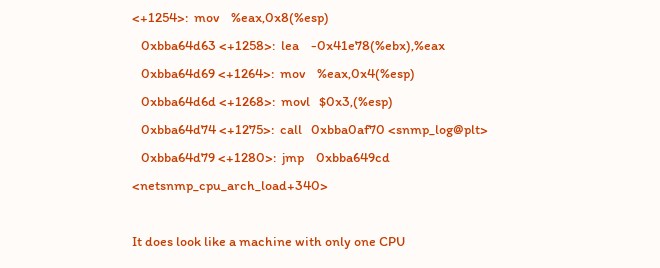<+1254>:  mov    %eax,0x8(%esp)
   0xbba64d63 <+1258>:  lea    -0x41e78(%ebx),%eax
   0xbba64d69 <+1264>:  mov    %eax,0x4(%esp)
   0xbba64d6d <+1268>:  movl   $0x3,(%esp)
   0xbba64d74 <+1275>:  call   0xbba0af70 <snmp_log@plt>
   0xbba64d79 <+1280>:  jmp    0xbba649cd <netsnmp_cpu_arch_load+340>

It does look like a machine with only one CPU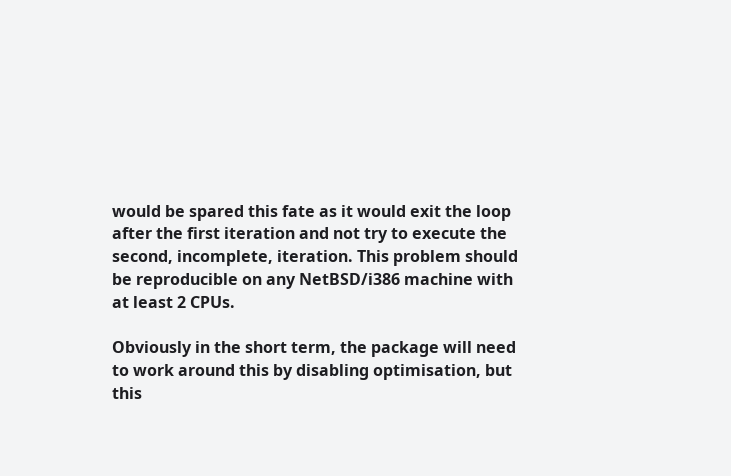would be spared this fate as it would exit the loop after the first iteration and not try to execute the second, incomplete, iteration. This problem should be reproducible on any NetBSD/i386 machine with at least 2 CPUs.

Obviously in the short term, the package will need to work around this by disabling optimisation, but this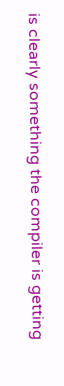is clearly something the compiler is getting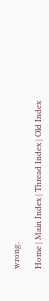wrong.

Home | Main Index | Thread Index | Old Index